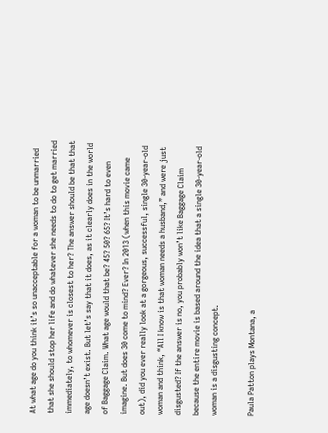At what age do you think it’s so unacceptable for a woman to be unmarried that she should stop her life and do whatever she needs to do to get married immediately, to whomever is closest to her? The answer should be that that age doesn’t exist. But let’s say that it does, as it clearly does in the world of Baggage Claim. What age would that be? 45? 50? 65? It’s hard to even imagine. But does 30 come to mind? Ever? In 2013 (when this movie came out), did you ever really look at a gorgeous, successful, single 30-year-old woman and think, “All I know is that woman needs a husband,” and were just disgusted? If the answer is no, you probably won’t like Baggage Claim because the entire movie is based around the idea that a single 30-year-old woman is a disgusting concept.

Paula Patton plays Montana, a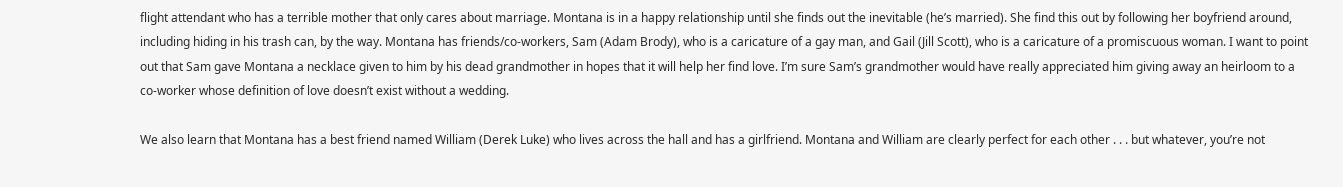flight attendant who has a terrible mother that only cares about marriage. Montana is in a happy relationship until she finds out the inevitable (he’s married). She find this out by following her boyfriend around, including hiding in his trash can, by the way. Montana has friends/co-workers, Sam (Adam Brody), who is a caricature of a gay man, and Gail (Jill Scott), who is a caricature of a promiscuous woman. I want to point out that Sam gave Montana a necklace given to him by his dead grandmother in hopes that it will help her find love. I’m sure Sam’s grandmother would have really appreciated him giving away an heirloom to a co-worker whose definition of love doesn’t exist without a wedding.

We also learn that Montana has a best friend named William (Derek Luke) who lives across the hall and has a girlfriend. Montana and William are clearly perfect for each other . . . but whatever, you’re not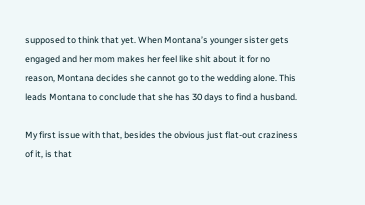supposed to think that yet. When Montana’s younger sister gets engaged and her mom makes her feel like shit about it for no reason, Montana decides she cannot go to the wedding alone. This leads Montana to conclude that she has 30 days to find a husband.

My first issue with that, besides the obvious just flat-out craziness of it, is that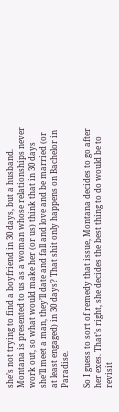she’s not trying to find a boyfriend in 30 days, but a husband. Montana is presented to us as a woman whose relationships never work out, so what would make her (or us) think that in 30 days she’ll meet a man, they’ll date and fall and love and be married (or at least engaged) in 30 days? That shit only happens on Bachelor in Paradise.

So I guess to sort of remedy that issue, Montana decides to go after her exes. That’s right, she decides the best thing to do would be to revisit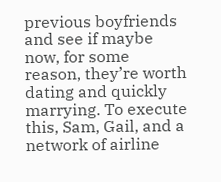previous boyfriends and see if maybe now, for some reason, they’re worth dating and quickly marrying. To execute this, Sam, Gail, and a network of airline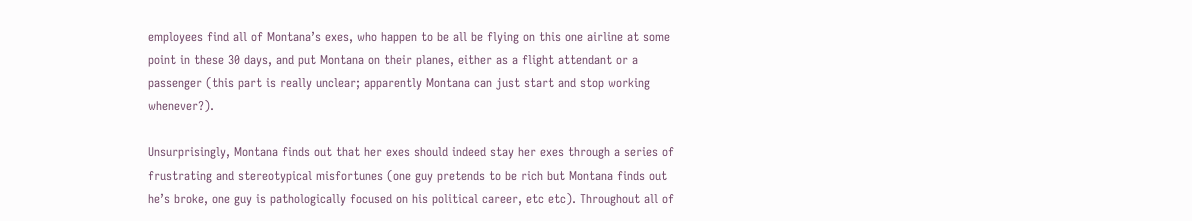employees find all of Montana’s exes, who happen to be all be flying on this one airline at some point in these 30 days, and put Montana on their planes, either as a flight attendant or a passenger (this part is really unclear; apparently Montana can just start and stop working whenever?).

Unsurprisingly, Montana finds out that her exes should indeed stay her exes through a series of frustrating and stereotypical misfortunes (one guy pretends to be rich but Montana finds out he’s broke, one guy is pathologically focused on his political career, etc etc). Throughout all of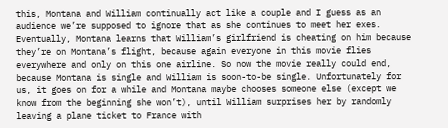this, Montana and William continually act like a couple and I guess as an audience we’re supposed to ignore that as she continues to meet her exes. Eventually, Montana learns that William’s girlfriend is cheating on him because they’re on Montana’s flight, because again everyone in this movie flies everywhere and only on this one airline. So now the movie really could end, because Montana is single and William is soon-to-be single. Unfortunately for us, it goes on for a while and Montana maybe chooses someone else (except we know from the beginning she won’t), until William surprises her by randomly leaving a plane ticket to France with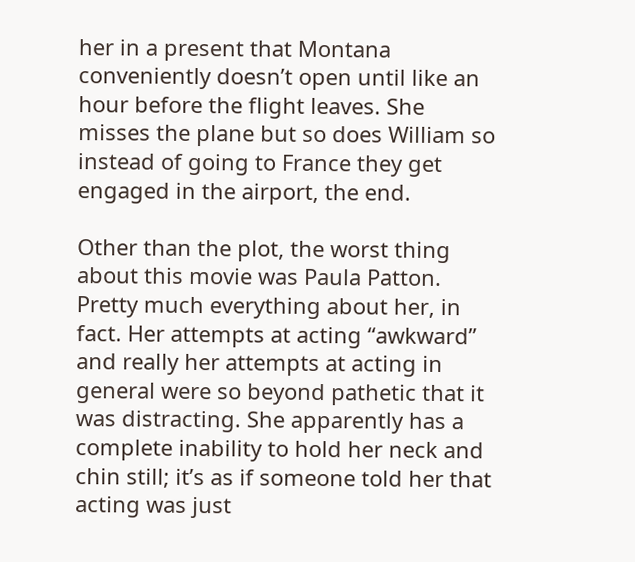her in a present that Montana conveniently doesn’t open until like an hour before the flight leaves. She misses the plane but so does William so instead of going to France they get engaged in the airport, the end.

Other than the plot, the worst thing about this movie was Paula Patton. Pretty much everything about her, in fact. Her attempts at acting “awkward” and really her attempts at acting in general were so beyond pathetic that it was distracting. She apparently has a complete inability to hold her neck and chin still; it’s as if someone told her that acting was just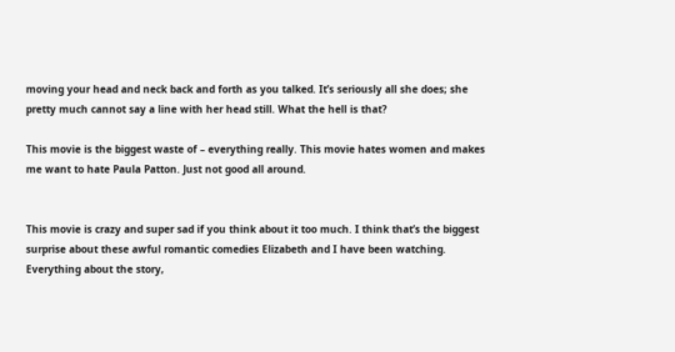moving your head and neck back and forth as you talked. It’s seriously all she does; she pretty much cannot say a line with her head still. What the hell is that?

This movie is the biggest waste of – everything really. This movie hates women and makes me want to hate Paula Patton. Just not good all around.


This movie is crazy and super sad if you think about it too much. I think that’s the biggest surprise about these awful romantic comedies Elizabeth and I have been watching. Everything about the story,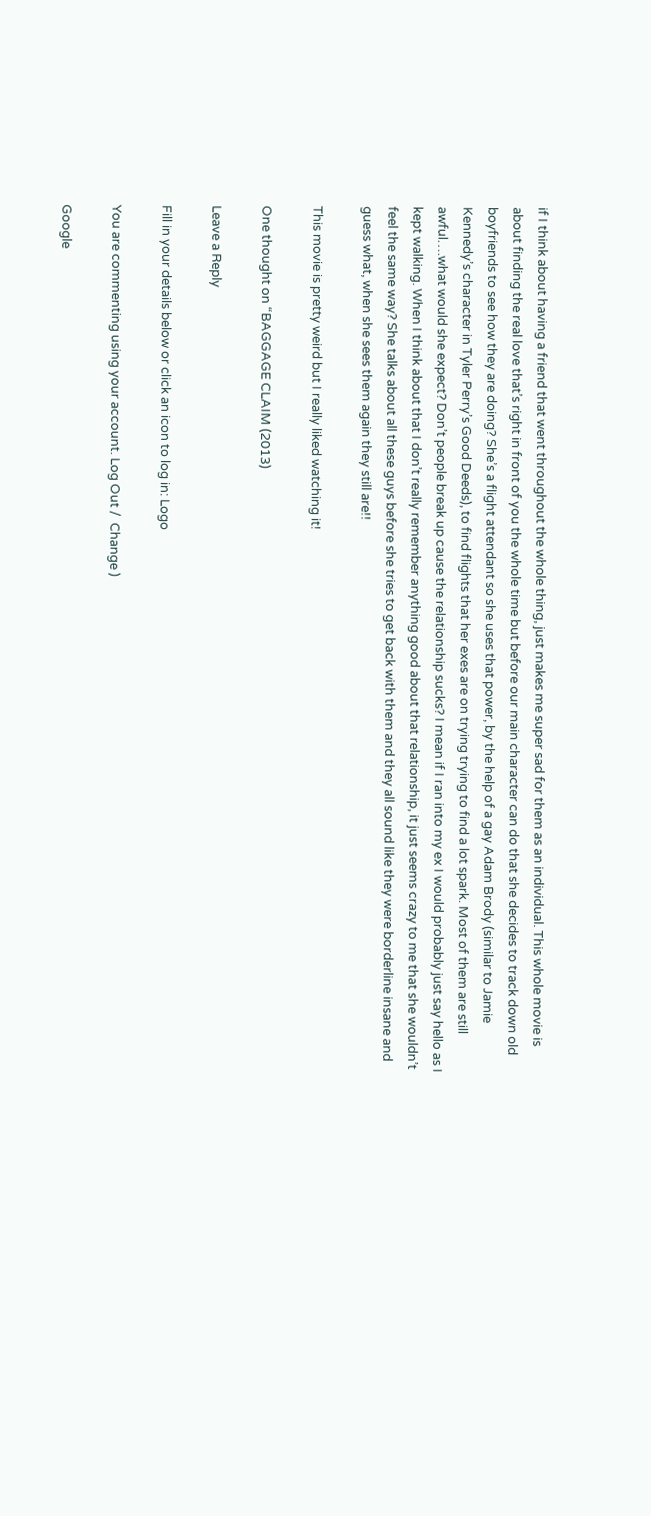if I think about having a friend that went throughout the whole thing, just makes me super sad for them as an individual. This whole movie is about finding the real love that’s right in front of you the whole time but before our main character can do that she decides to track down old boyfriends to see how they are doing? She’s a flight attendant so she uses that power, by the help of a gay Adam Brody (similar to Jamie Kennedy’s character in Tyler Perry’s Good Deeds), to find flights that her exes are on trying trying to find a lot spark. Most of them are still awful….what would she expect? Don’t people break up cause the relationship sucks? I mean if I ran into my ex I would probably just say hello as I kept walking. When I think about that I don’t really remember anything good about that relationship, it just seems crazy to me that she wouldn’t feel the same way? She talks about all these guys before she tries to get back with them and they all sound like they were borderline insane and guess what, when she sees them again they still are!!

This movie is pretty weird but I really liked watching it!

One thought on “BAGGAGE CLAIM (2013)

Leave a Reply

Fill in your details below or click an icon to log in: Logo

You are commenting using your account. Log Out /  Change )

Google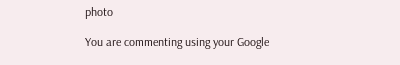photo

You are commenting using your Google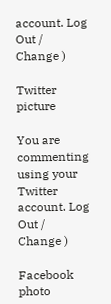account. Log Out /  Change )

Twitter picture

You are commenting using your Twitter account. Log Out /  Change )

Facebook photo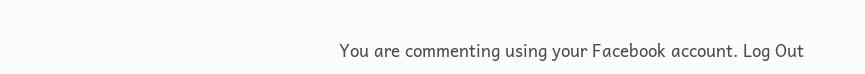You are commenting using your Facebook account. Log Out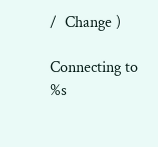/  Change )

Connecting to %s